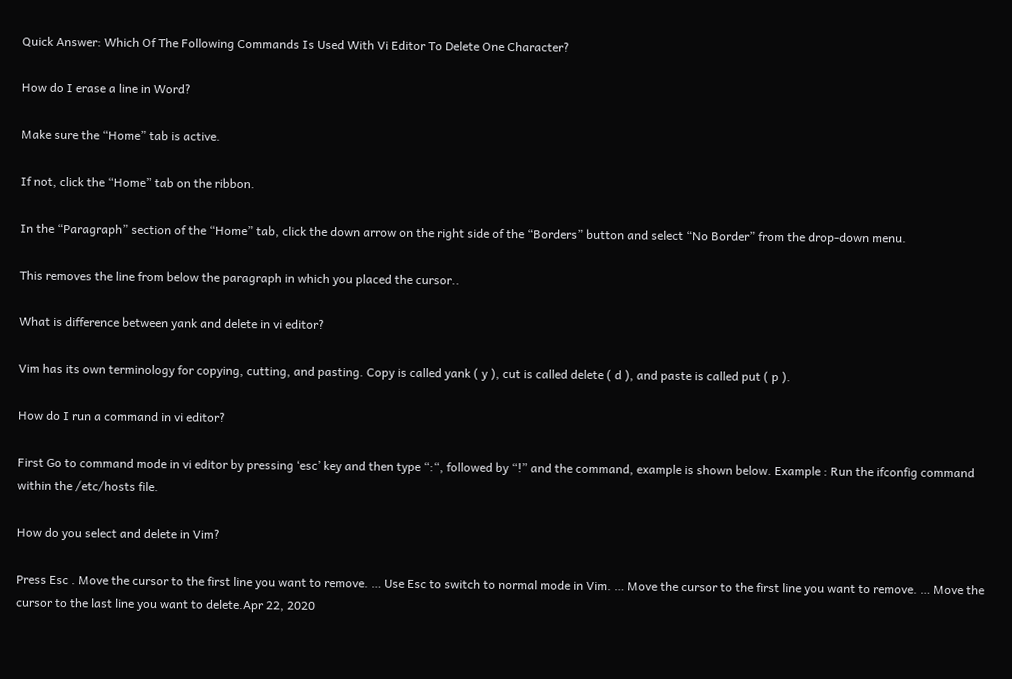Quick Answer: Which Of The Following Commands Is Used With Vi Editor To Delete One Character?

How do I erase a line in Word?

Make sure the “Home” tab is active.

If not, click the “Home” tab on the ribbon.

In the “Paragraph” section of the “Home” tab, click the down arrow on the right side of the “Borders” button and select “No Border” from the drop-down menu.

This removes the line from below the paragraph in which you placed the cursor..

What is difference between yank and delete in vi editor?

Vim has its own terminology for copying, cutting, and pasting. Copy is called yank ( y ), cut is called delete ( d ), and paste is called put ( p ).

How do I run a command in vi editor?

First Go to command mode in vi editor by pressing ‘esc’ key and then type “:“, followed by “!” and the command, example is shown below. Example : Run the ifconfig command within the /etc/hosts file.

How do you select and delete in Vim?

Press Esc . Move the cursor to the first line you want to remove. … Use Esc to switch to normal mode in Vim. … Move the cursor to the first line you want to remove. … Move the cursor to the last line you want to delete.Apr 22, 2020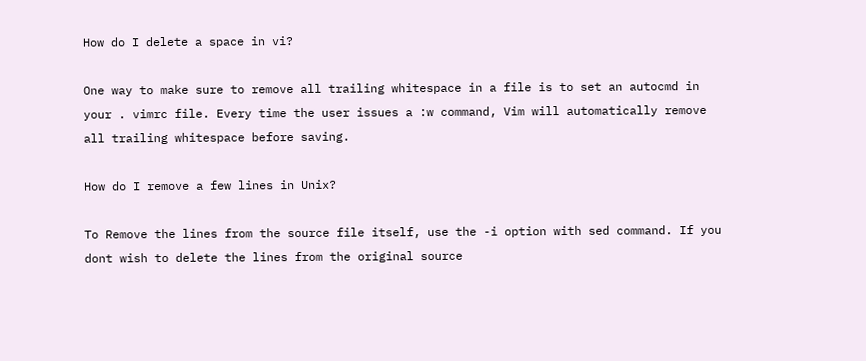How do I delete a space in vi?

One way to make sure to remove all trailing whitespace in a file is to set an autocmd in your . vimrc file. Every time the user issues a :w command, Vim will automatically remove all trailing whitespace before saving.

How do I remove a few lines in Unix?

To Remove the lines from the source file itself, use the -i option with sed command. If you dont wish to delete the lines from the original source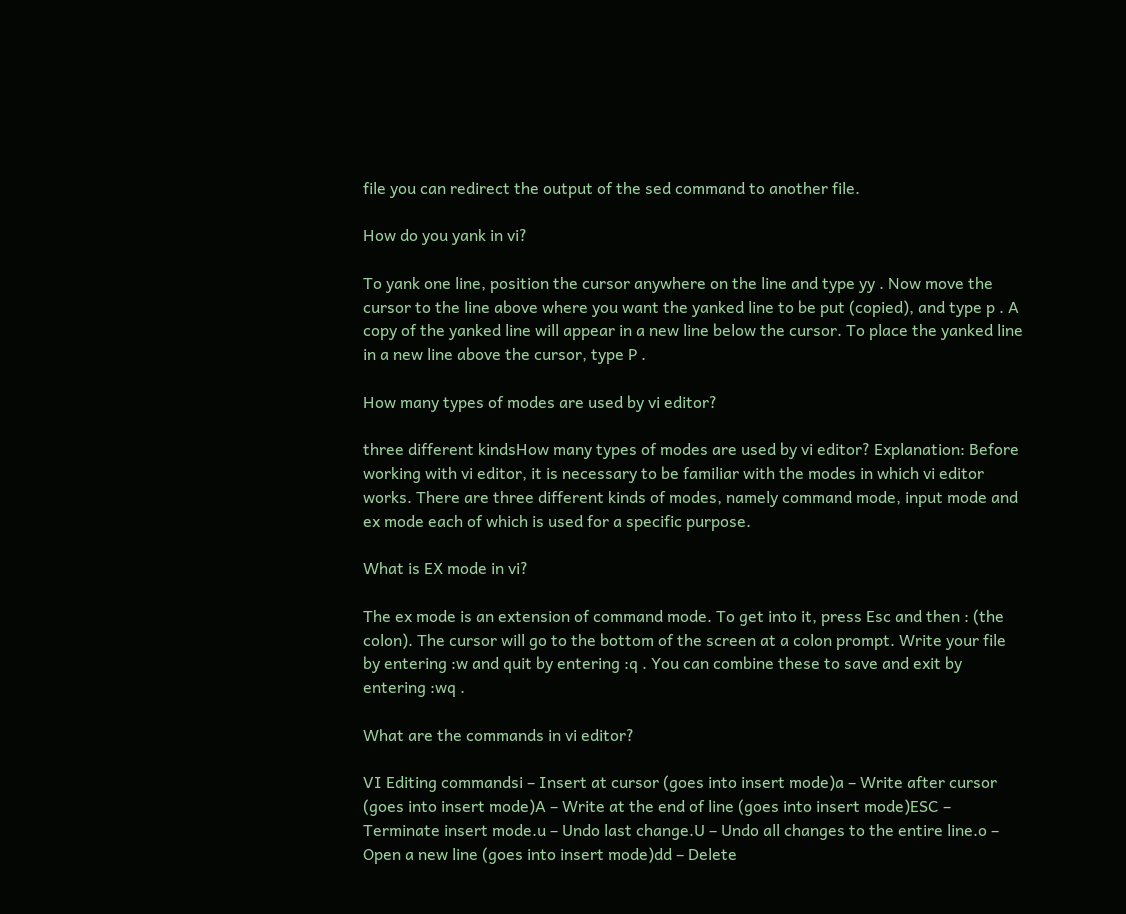file you can redirect the output of the sed command to another file.

How do you yank in vi?

To yank one line, position the cursor anywhere on the line and type yy . Now move the cursor to the line above where you want the yanked line to be put (copied), and type p . A copy of the yanked line will appear in a new line below the cursor. To place the yanked line in a new line above the cursor, type P .

How many types of modes are used by vi editor?

three different kindsHow many types of modes are used by vi editor? Explanation: Before working with vi editor, it is necessary to be familiar with the modes in which vi editor works. There are three different kinds of modes, namely command mode, input mode and ex mode each of which is used for a specific purpose.

What is EX mode in vi?

The ex mode is an extension of command mode. To get into it, press Esc and then : (the colon). The cursor will go to the bottom of the screen at a colon prompt. Write your file by entering :w and quit by entering :q . You can combine these to save and exit by entering :wq .

What are the commands in vi editor?

VI Editing commandsi – Insert at cursor (goes into insert mode)a – Write after cursor (goes into insert mode)A – Write at the end of line (goes into insert mode)ESC – Terminate insert mode.u – Undo last change.U – Undo all changes to the entire line.o – Open a new line (goes into insert mode)dd – Delete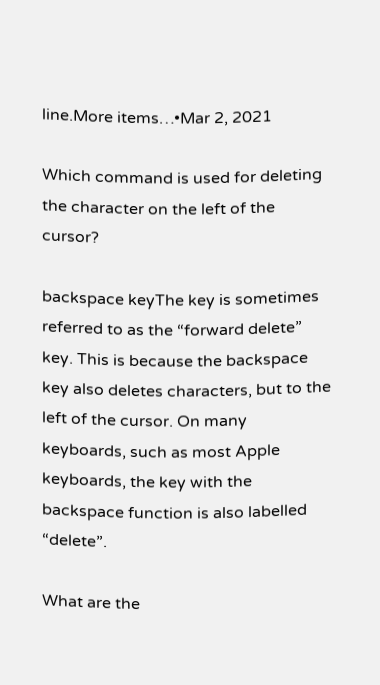line.More items…•Mar 2, 2021

Which command is used for deleting the character on the left of the cursor?

backspace keyThe key is sometimes referred to as the “forward delete” key. This is because the backspace key also deletes characters, but to the left of the cursor. On many keyboards, such as most Apple keyboards, the key with the backspace function is also labelled “delete”.

What are the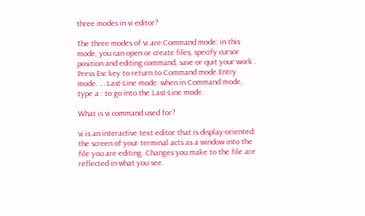three modes in vi editor?

The three modes of vi are:Command mode: in this mode, you can open or create files, specify cursor position and editing command, save or quit your work . Press Esc key to return to Command mode.Entry mode. … Last-Line mode: when in Command mode, type a : to go into the Last-Line mode.

What is vi command used for?

vi is an interactive text editor that is display-oriented: the screen of your terminal acts as a window into the file you are editing. Changes you make to the file are reflected in what you see.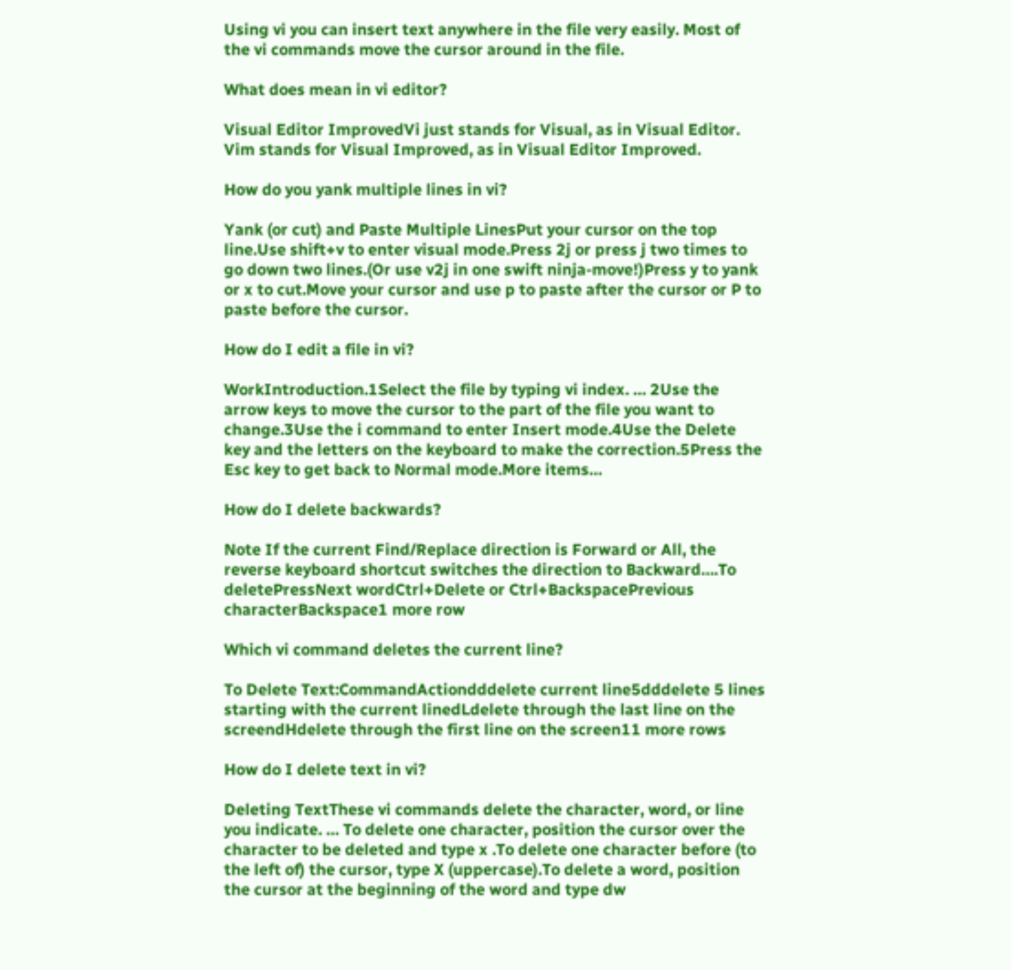Using vi you can insert text anywhere in the file very easily. Most of the vi commands move the cursor around in the file.

What does mean in vi editor?

Visual Editor ImprovedVi just stands for Visual, as in Visual Editor. Vim stands for Visual Improved, as in Visual Editor Improved.

How do you yank multiple lines in vi?

Yank (or cut) and Paste Multiple LinesPut your cursor on the top line.Use shift+v to enter visual mode.Press 2j or press j two times to go down two lines.(Or use v2j in one swift ninja-move!)Press y to yank or x to cut.Move your cursor and use p to paste after the cursor or P to paste before the cursor.

How do I edit a file in vi?

WorkIntroduction.1Select the file by typing vi index. … 2Use the arrow keys to move the cursor to the part of the file you want to change.3Use the i command to enter Insert mode.4Use the Delete key and the letters on the keyboard to make the correction.5Press the Esc key to get back to Normal mode.More items…

How do I delete backwards?

Note If the current Find/Replace direction is Forward or All, the reverse keyboard shortcut switches the direction to Backward….To deletePressNext wordCtrl+Delete or Ctrl+BackspacePrevious characterBackspace1 more row

Which vi command deletes the current line?

To Delete Text:CommandActiondddelete current line5dddelete 5 lines starting with the current linedLdelete through the last line on the screendHdelete through the first line on the screen11 more rows

How do I delete text in vi?

Deleting TextThese vi commands delete the character, word, or line you indicate. … To delete one character, position the cursor over the character to be deleted and type x .To delete one character before (to the left of) the cursor, type X (uppercase).To delete a word, position the cursor at the beginning of the word and type dw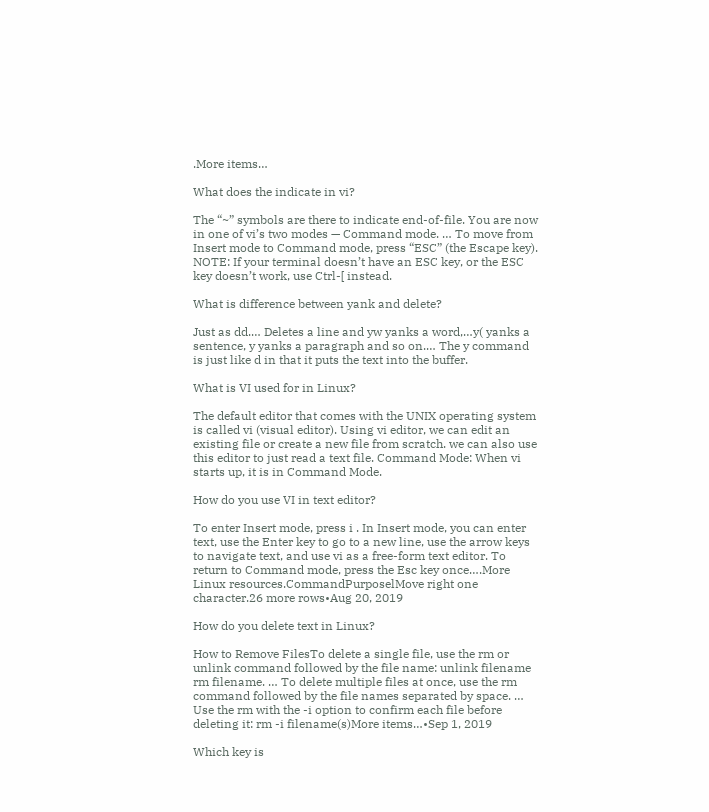.More items…

What does the indicate in vi?

The “~” symbols are there to indicate end-of-file. You are now in one of vi’s two modes — Command mode. … To move from Insert mode to Command mode, press “ESC” (the Escape key). NOTE: If your terminal doesn’t have an ESC key, or the ESC key doesn’t work, use Ctrl-[ instead.

What is difference between yank and delete?

Just as dd.… Deletes a line and yw yanks a word,…y( yanks a sentence, y yanks a paragraph and so on.… The y command is just like d in that it puts the text into the buffer.

What is VI used for in Linux?

The default editor that comes with the UNIX operating system is called vi (visual editor). Using vi editor, we can edit an existing file or create a new file from scratch. we can also use this editor to just read a text file. Command Mode: When vi starts up, it is in Command Mode.

How do you use VI in text editor?

To enter Insert mode, press i . In Insert mode, you can enter text, use the Enter key to go to a new line, use the arrow keys to navigate text, and use vi as a free-form text editor. To return to Command mode, press the Esc key once….More Linux resources.CommandPurposelMove right one character.26 more rows•Aug 20, 2019

How do you delete text in Linux?

How to Remove FilesTo delete a single file, use the rm or unlink command followed by the file name: unlink filename rm filename. … To delete multiple files at once, use the rm command followed by the file names separated by space. … Use the rm with the -i option to confirm each file before deleting it: rm -i filename(s)More items…•Sep 1, 2019

Which key is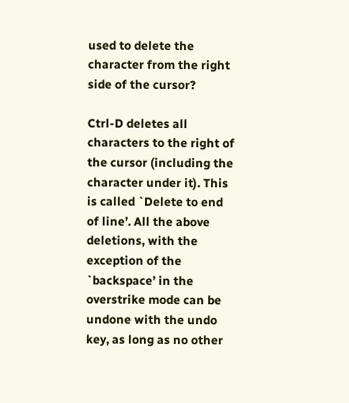used to delete the character from the right side of the cursor?

Ctrl-D deletes all characters to the right of the cursor (including the character under it). This is called `Delete to end of line’. All the above deletions, with the exception of the `backspace’ in the overstrike mode can be undone with the undo key, as long as no other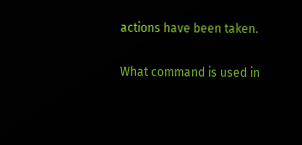actions have been taken.

What command is used in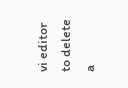vi editor to delete a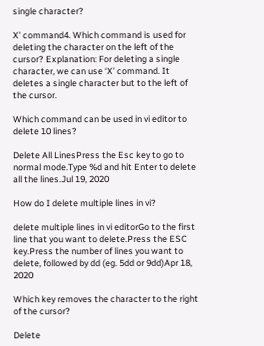single character?

X’ command4. Which command is used for deleting the character on the left of the cursor? Explanation: For deleting a single character, we can use ‘X’ command. It deletes a single character but to the left of the cursor.

Which command can be used in vi editor to delete 10 lines?

Delete All LinesPress the Esc key to go to normal mode.Type %d and hit Enter to delete all the lines.Jul 19, 2020

How do I delete multiple lines in vi?

delete multiple lines in vi editorGo to the first line that you want to delete.Press the ESC key.Press the number of lines you want to delete, followed by dd (eg. 5dd or 9dd)Apr 18, 2020

Which key removes the character to the right of the cursor?

Delete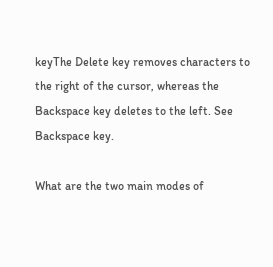keyThe Delete key removes characters to the right of the cursor, whereas the Backspace key deletes to the left. See Backspace key.

What are the two main modes of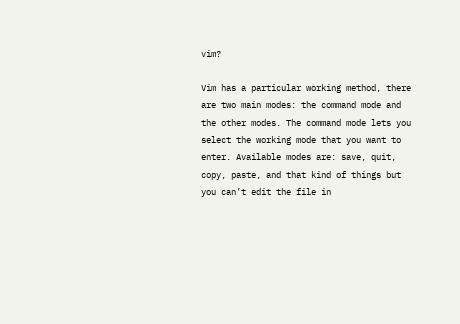vim?

Vim has a particular working method, there are two main modes: the command mode and the other modes. The command mode lets you select the working mode that you want to enter. Available modes are: save, quit, copy, paste, and that kind of things but you can’t edit the file in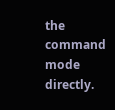the command mode directly.